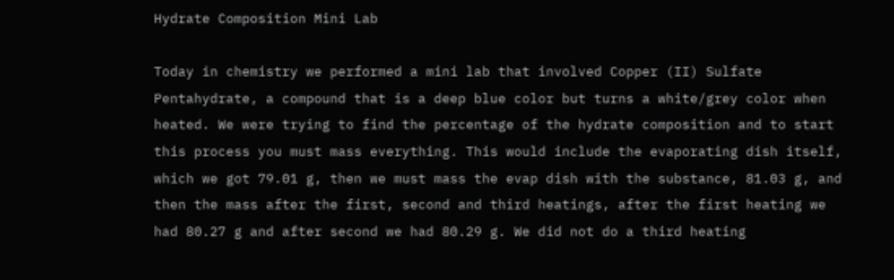Hydrate Composition Mini Lab

Today in chemistry we performed a mini lab that involved Copper (II) Sulfate Pentahydrate, a compound that is a deep blue color but turns a white/grey color when heated. We were trying to find the percentage of the hydrate composition and to start this process you must mass everything. This would include the evaporating dish itself, which we got 79.01 g, then we must mass the evap dish with the substance, 81.03 g, and then the mass after the first, second and third heatings, after the first heating we had 80.27 g and after second we had 80.29 g. We did not do a third heating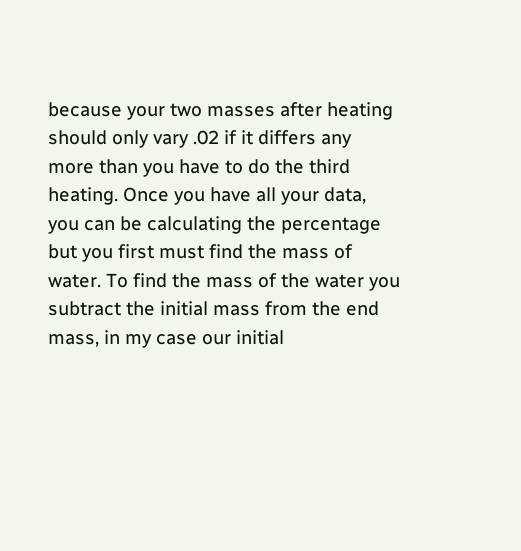because your two masses after heating should only vary .02 if it differs any more than you have to do the third heating. Once you have all your data, you can be calculating the percentage but you first must find the mass of water. To find the mass of the water you subtract the initial mass from the end mass, in my case our initial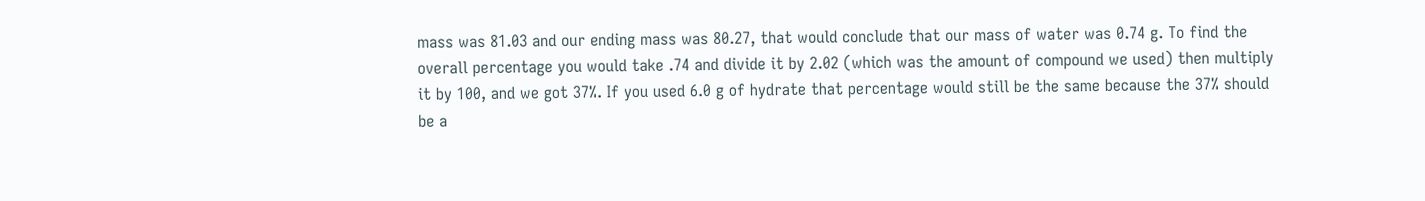mass was 81.03 and our ending mass was 80.27, that would conclude that our mass of water was 0.74 g. To find the overall percentage you would take .74 and divide it by 2.02 (which was the amount of compound we used) then multiply it by 100, and we got 37%. If you used 6.0 g of hydrate that percentage would still be the same because the 37% should be a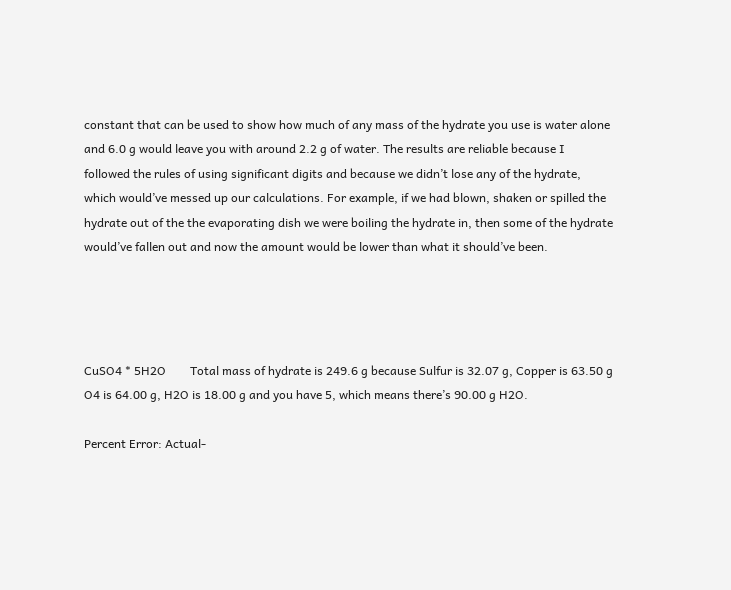constant that can be used to show how much of any mass of the hydrate you use is water alone and 6.0 g would leave you with around 2.2 g of water. The results are reliable because I followed the rules of using significant digits and because we didn’t lose any of the hydrate, which would’ve messed up our calculations. For example, if we had blown, shaken or spilled the hydrate out of the the evaporating dish we were boiling the hydrate in, then some of the hydrate would’ve fallen out and now the amount would be lower than what it should’ve been.




CuSO4 * 5H2O        Total mass of hydrate is 249.6 g because Sulfur is 32.07 g, Copper is 63.50 g O4 is 64.00 g, H2O is 18.00 g and you have 5, which means there’s 90.00 g H2O.

Percent Error: Actual-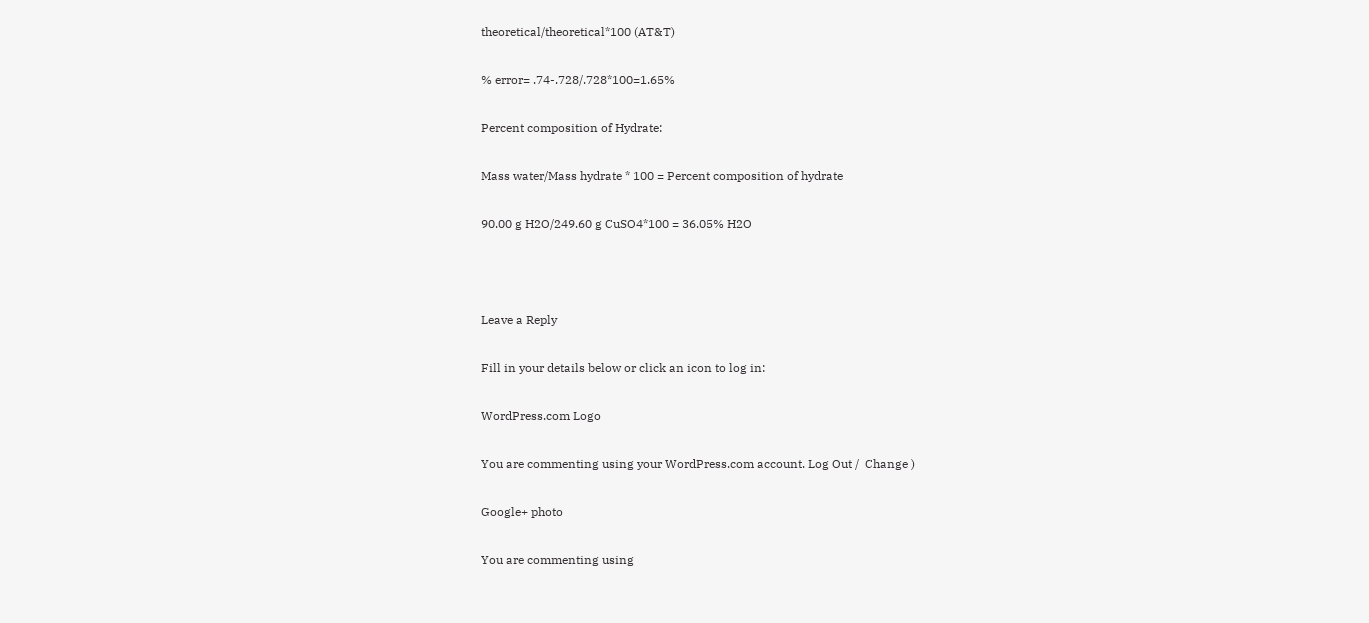theoretical/theoretical*100 (AT&T)

% error= .74-.728/.728*100=1.65%

Percent composition of Hydrate:

Mass water/Mass hydrate * 100 = Percent composition of hydrate

90.00 g H2O/249.60 g CuSO4*100 = 36.05% H2O



Leave a Reply

Fill in your details below or click an icon to log in:

WordPress.com Logo

You are commenting using your WordPress.com account. Log Out /  Change )

Google+ photo

You are commenting using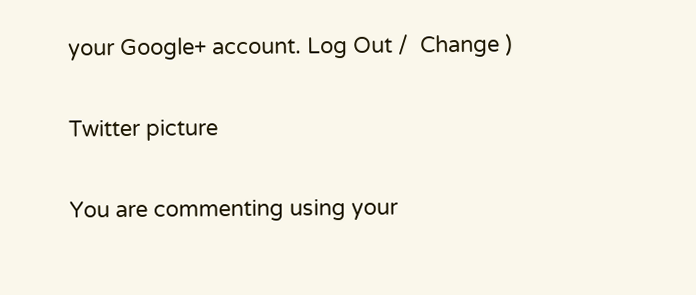your Google+ account. Log Out /  Change )

Twitter picture

You are commenting using your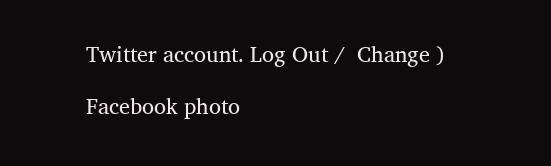Twitter account. Log Out /  Change )

Facebook photo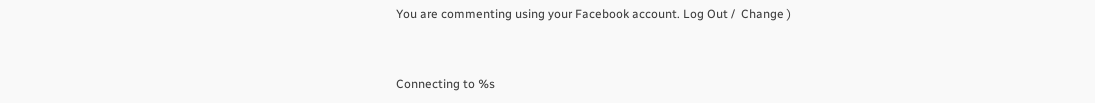You are commenting using your Facebook account. Log Out /  Change )


Connecting to %s